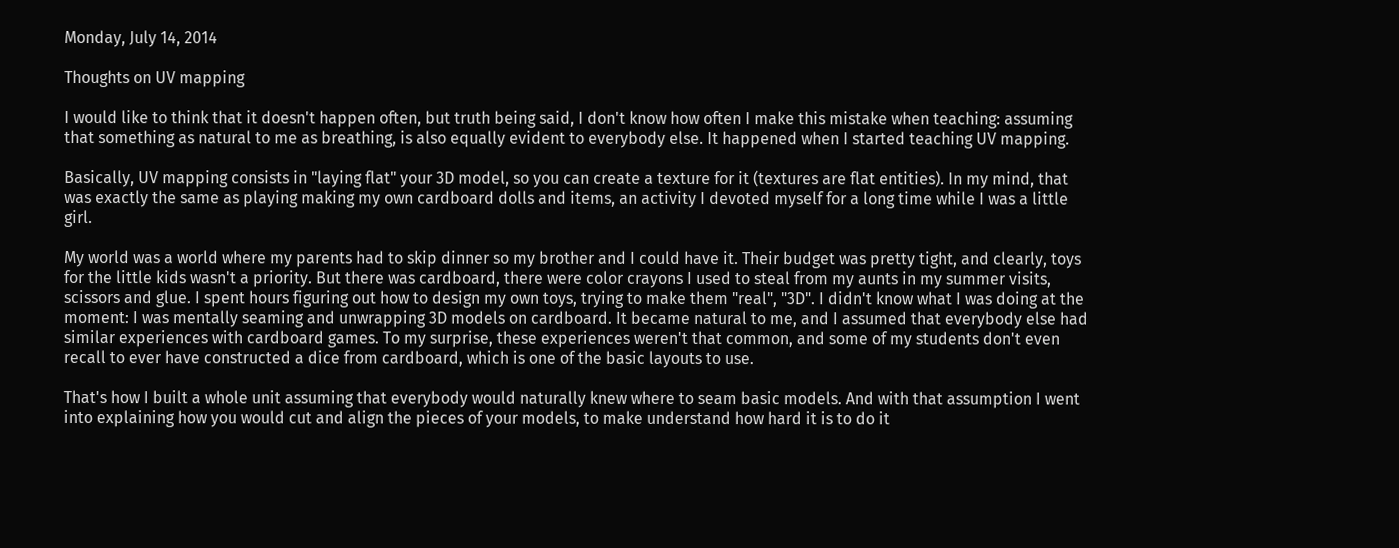Monday, July 14, 2014

Thoughts on UV mapping

I would like to think that it doesn't happen often, but truth being said, I don't know how often I make this mistake when teaching: assuming that something as natural to me as breathing, is also equally evident to everybody else. It happened when I started teaching UV mapping.

Basically, UV mapping consists in "laying flat" your 3D model, so you can create a texture for it (textures are flat entities). In my mind, that was exactly the same as playing making my own cardboard dolls and items, an activity I devoted myself for a long time while I was a little girl.

My world was a world where my parents had to skip dinner so my brother and I could have it. Their budget was pretty tight, and clearly, toys for the little kids wasn't a priority. But there was cardboard, there were color crayons I used to steal from my aunts in my summer visits, scissors and glue. I spent hours figuring out how to design my own toys, trying to make them "real", "3D". I didn't know what I was doing at the moment: I was mentally seaming and unwrapping 3D models on cardboard. It became natural to me, and I assumed that everybody else had similar experiences with cardboard games. To my surprise, these experiences weren't that common, and some of my students don't even recall to ever have constructed a dice from cardboard, which is one of the basic layouts to use.

That's how I built a whole unit assuming that everybody would naturally knew where to seam basic models. And with that assumption I went into explaining how you would cut and align the pieces of your models, to make understand how hard it is to do it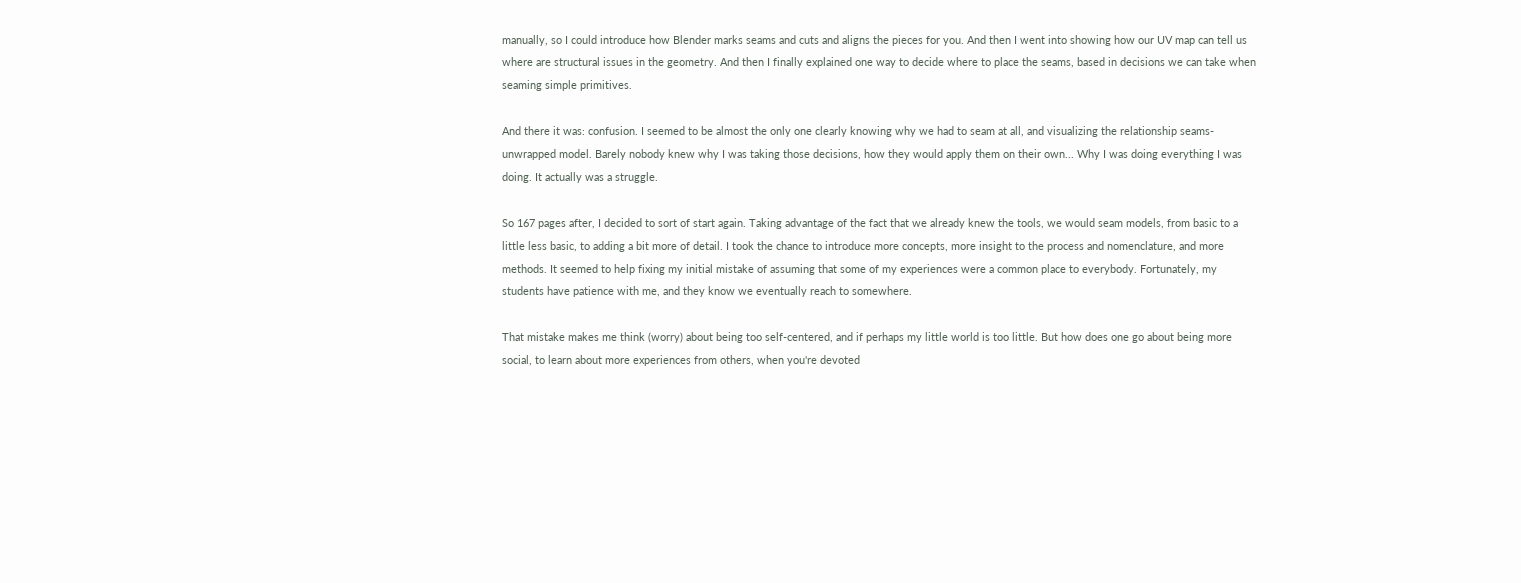manually, so I could introduce how Blender marks seams and cuts and aligns the pieces for you. And then I went into showing how our UV map can tell us where are structural issues in the geometry. And then I finally explained one way to decide where to place the seams, based in decisions we can take when seaming simple primitives.

And there it was: confusion. I seemed to be almost the only one clearly knowing why we had to seam at all, and visualizing the relationship seams-unwrapped model. Barely nobody knew why I was taking those decisions, how they would apply them on their own... Why I was doing everything I was doing. It actually was a struggle.

So 167 pages after, I decided to sort of start again. Taking advantage of the fact that we already knew the tools, we would seam models, from basic to a little less basic, to adding a bit more of detail. I took the chance to introduce more concepts, more insight to the process and nomenclature, and more methods. It seemed to help fixing my initial mistake of assuming that some of my experiences were a common place to everybody. Fortunately, my students have patience with me, and they know we eventually reach to somewhere.

That mistake makes me think (worry) about being too self-centered, and if perhaps my little world is too little. But how does one go about being more social, to learn about more experiences from others, when you're devoted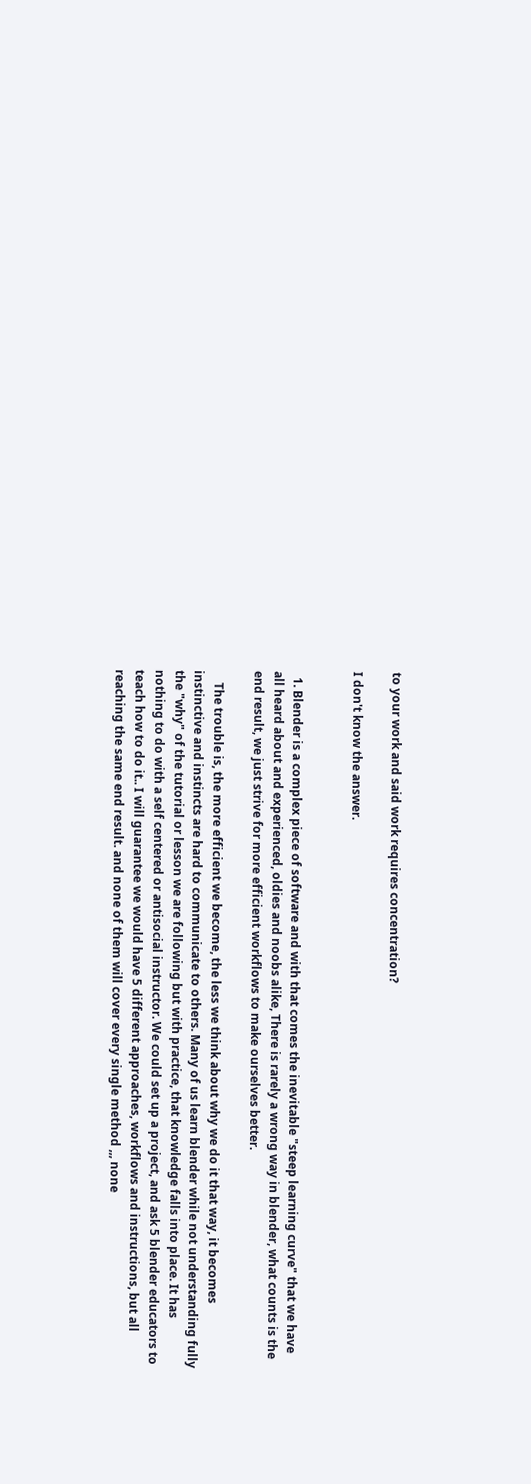to your work and said work requires concentration?

I don't know the answer.


  1. Blender is a complex piece of software and with that comes the inevitable "steep learning curve" that we have all heard about and experienced, oldies and noobs alike, There is rarely a wrong way in blender, what counts is the end result, we just strive for more efficient workflows to make ourselves better.

    The trouble is, the more efficient we become, the less we think about why we do it that way, it becomes instinctive and instincts are hard to communicate to others. Many of us learn blender while not understanding fully the "why" of the tutorial or lesson we are following but with practice, that knowledge falls into place. It has nothing to do with a self centered or antisocial instructor. We could set up a project, and ask 5 blender educators to teach how to do it.. I will guarantee we would have 5 different approaches, workflows and instructions, but all reaching the same end result. and none of them will cover every single method ,,, none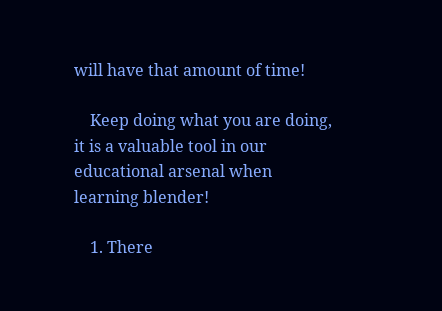will have that amount of time!

    Keep doing what you are doing, it is a valuable tool in our educational arsenal when learning blender!

    1. There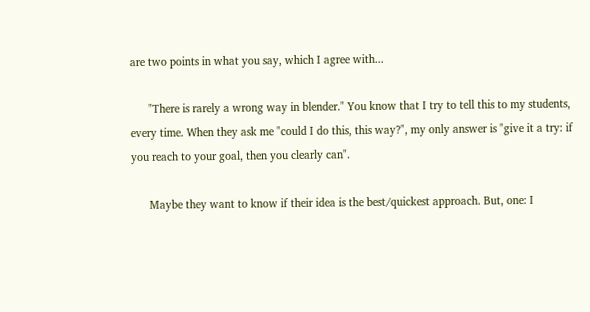are two points in what you say, which I agree with...

      "There is rarely a wrong way in blender." You know that I try to tell this to my students, every time. When they ask me "could I do this, this way?", my only answer is "give it a try: if you reach to your goal, then you clearly can".

      Maybe they want to know if their idea is the best/quickest approach. But, one: I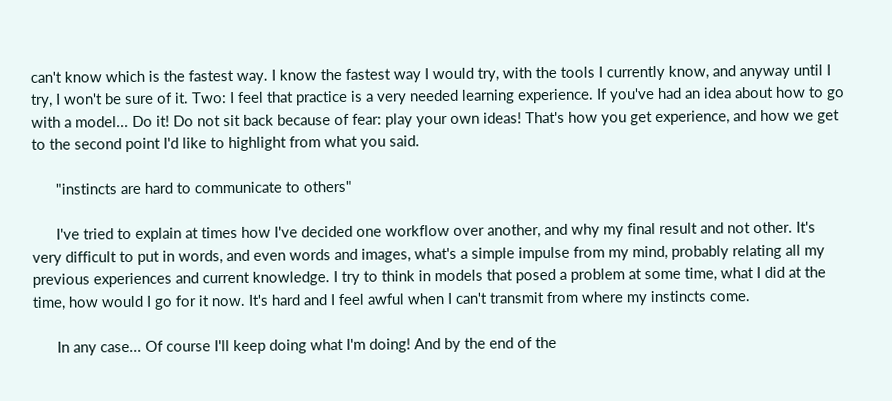can't know which is the fastest way. I know the fastest way I would try, with the tools I currently know, and anyway until I try, I won't be sure of it. Two: I feel that practice is a very needed learning experience. If you've had an idea about how to go with a model... Do it! Do not sit back because of fear: play your own ideas! That's how you get experience, and how we get to the second point I'd like to highlight from what you said.

      "instincts are hard to communicate to others"

      I've tried to explain at times how I've decided one workflow over another, and why my final result and not other. It's very difficult to put in words, and even words and images, what's a simple impulse from my mind, probably relating all my previous experiences and current knowledge. I try to think in models that posed a problem at some time, what I did at the time, how would I go for it now. It's hard and I feel awful when I can't transmit from where my instincts come.

      In any case... Of course I'll keep doing what I'm doing! And by the end of the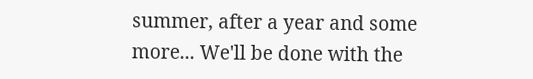summer, after a year and some more... We'll be done with the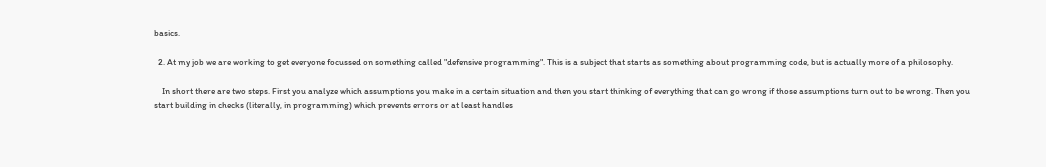basics.

  2. At my job we are working to get everyone focussed on something called "defensive programming". This is a subject that starts as something about programming code, but is actually more of a philosophy.

    In short there are two steps. First you analyze which assumptions you make in a certain situation and then you start thinking of everything that can go wrong if those assumptions turn out to be wrong. Then you start building in checks (literally, in programming) which prevents errors or at least handles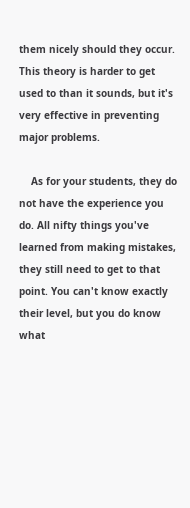them nicely should they occur. This theory is harder to get used to than it sounds, but it's very effective in preventing major problems.

    As for your students, they do not have the experience you do. All nifty things you've learned from making mistakes, they still need to get to that point. You can't know exactly their level, but you do know what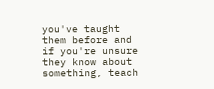you've taught them before and if you're unsure they know about something, teach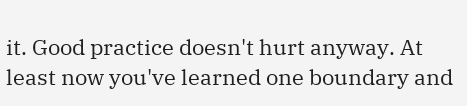it. Good practice doesn't hurt anyway. At least now you've learned one boundary and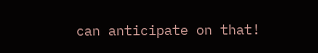can anticipate on that!